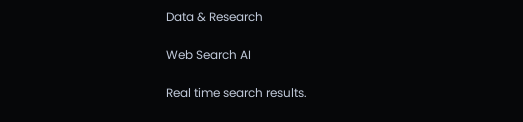Data & Research

Web Search AI

Real time search results.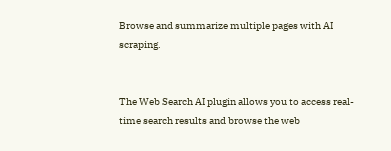Browse and summarize multiple pages with AI scraping.


The Web Search AI plugin allows you to access real-time search results and browse the web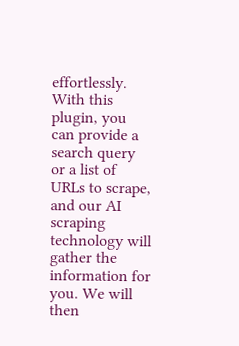effortlessly. With this plugin, you can provide a search query or a list of URLs to scrape, and our AI scraping technology will gather the information for you. We will then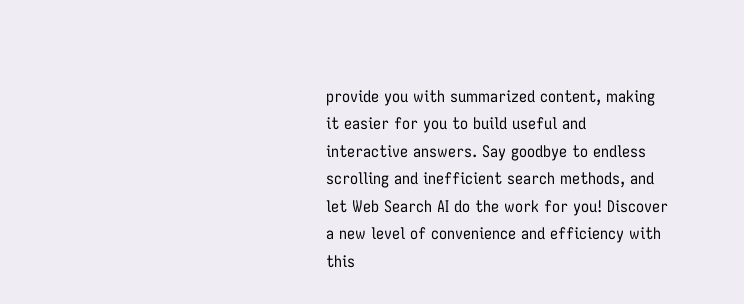provide you with summarized content, making it easier for you to build useful and interactive answers. Say goodbye to endless scrolling and inefficient search methods, and let Web Search AI do the work for you! Discover a new level of convenience and efficiency with this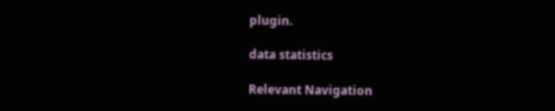plugin.

data statistics

Relevant Navigation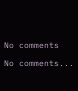No comments

No comments...